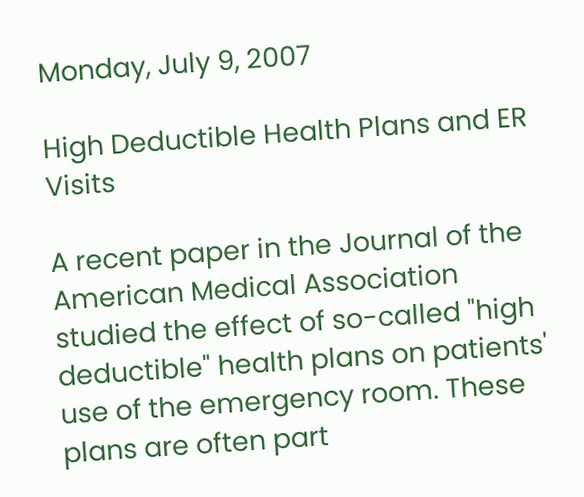Monday, July 9, 2007

High Deductible Health Plans and ER Visits

A recent paper in the Journal of the American Medical Association studied the effect of so-called "high deductible" health plans on patients' use of the emergency room. These plans are often part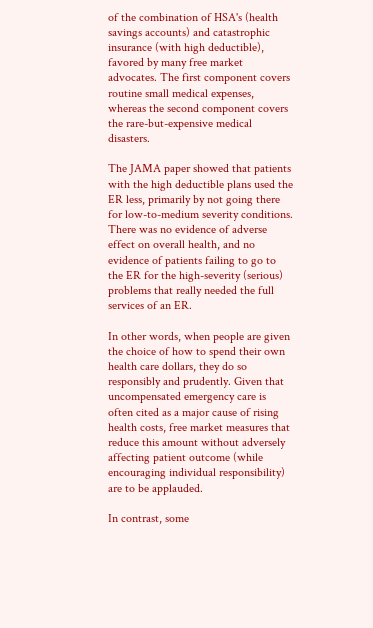of the combination of HSA's (health savings accounts) and catastrophic insurance (with high deductible), favored by many free market advocates. The first component covers routine small medical expenses, whereas the second component covers the rare-but-expensive medical disasters.

The JAMA paper showed that patients with the high deductible plans used the ER less, primarily by not going there for low-to-medium severity conditions. There was no evidence of adverse effect on overall health, and no evidence of patients failing to go to the ER for the high-severity (serious) problems that really needed the full services of an ER.

In other words, when people are given the choice of how to spend their own health care dollars, they do so responsibly and prudently. Given that uncompensated emergency care is often cited as a major cause of rising health costs, free market measures that reduce this amount without adversely affecting patient outcome (while encouraging individual responsibility) are to be applauded.

In contrast, some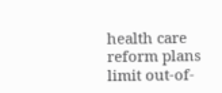health care reform plans limit out-of-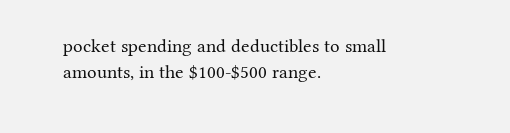pocket spending and deductibles to small amounts, in the $100-$500 range.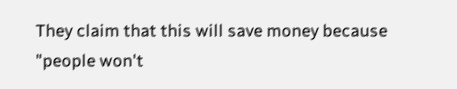They claim that this will save money because "people won't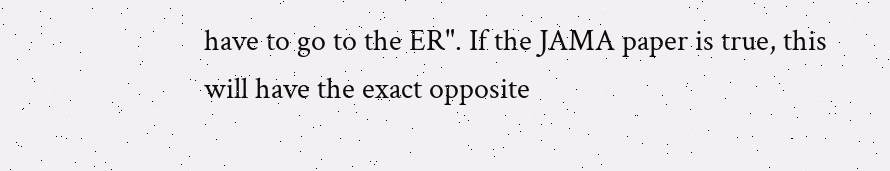have to go to the ER". If the JAMA paper is true, this will have the exact opposite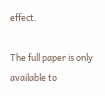effect.

The full paper is only available to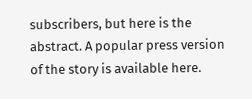subscribers, but here is the abstract. A popular press version of the story is available here.